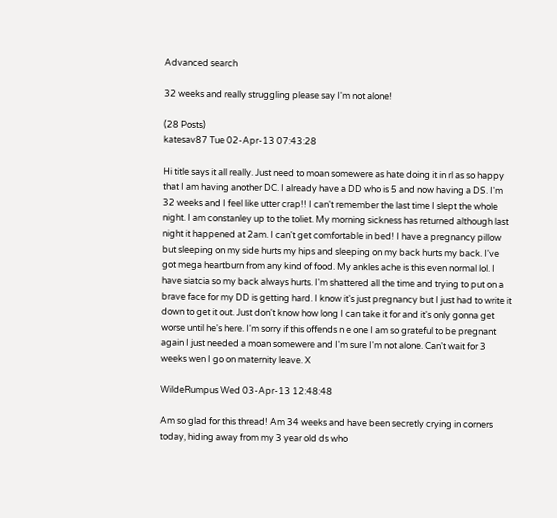Advanced search

32 weeks and really struggling please say I'm not alone!

(28 Posts)
katesav87 Tue 02-Apr-13 07:43:28

Hi title says it all really. Just need to moan somewere as hate doing it in rl as so happy that I am having another DC. I already have a DD who is 5 and now having a DS. I'm 32 weeks and I feel like utter crap!! I can't remember the last time I slept the whole night. I am constanley up to the toliet. My morning sickness has returned although last night it happened at 2am. I can't get comfortable in bed! I have a pregnancy pillow but sleeping on my side hurts my hips and sleeping on my back hurts my back. I've got mega heartburn from any kind of food. My ankles ache is this even normal lol. I have siatcia so my back always hurts. I'm shattered all the time and trying to put on a brave face for my DD is getting hard. I know it's just pregnancy but I just had to write it down to get it out. Just don't know how long I can take it for and it's only gonna get worse until he's here. I'm sorry if this offends n e one I am so grateful to be pregnant again I just needed a moan somewere and I'm sure I'm not alone. Can't wait for 3 weeks wen I go on maternity leave. X

WildeRumpus Wed 03-Apr-13 12:48:48

Am so glad for this thread! Am 34 weeks and have been secretly crying in corners today, hiding away from my 3 year old ds who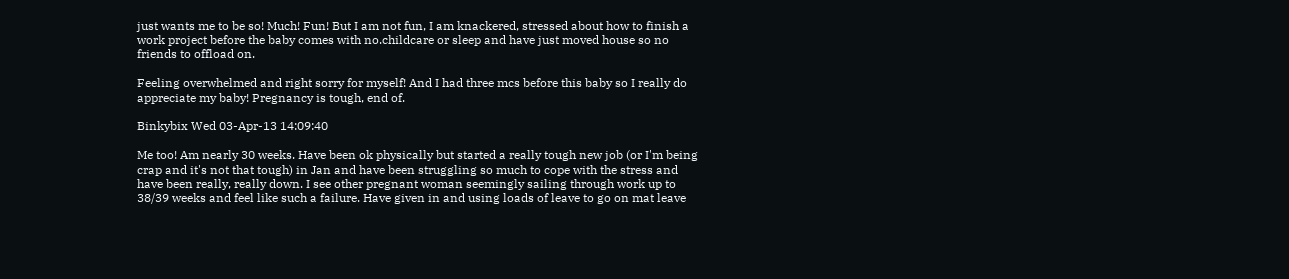just wants me to be so! Much! Fun! But I am not fun, I am knackered, stressed about how to finish a work project before the baby comes with no.childcare or sleep and have just moved house so no friends to offload on.

Feeling overwhelmed and right sorry for myself! And I had three mcs before this baby so I really do appreciate my baby! Pregnancy is tough, end of.

Binkybix Wed 03-Apr-13 14:09:40

Me too! Am nearly 30 weeks. Have been ok physically but started a really tough new job (or I'm being crap and it's not that tough) in Jan and have been struggling so much to cope with the stress and have been really, really down. I see other pregnant woman seemingly sailing through work up to 38/39 weeks and feel like such a failure. Have given in and using loads of leave to go on mat leave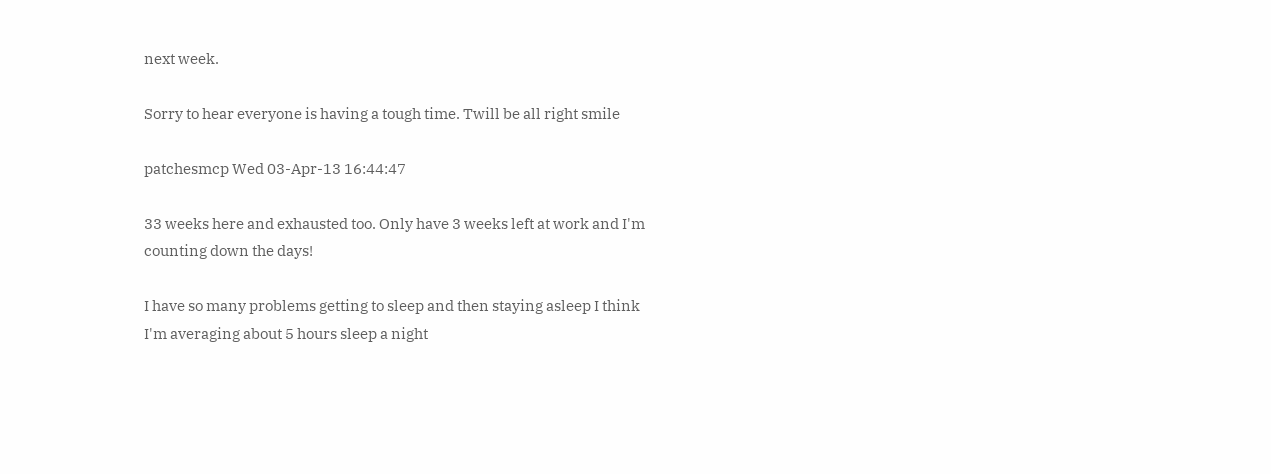next week.

Sorry to hear everyone is having a tough time. Twill be all right smile

patchesmcp Wed 03-Apr-13 16:44:47

33 weeks here and exhausted too. Only have 3 weeks left at work and I'm counting down the days!

I have so many problems getting to sleep and then staying asleep I think I'm averaging about 5 hours sleep a night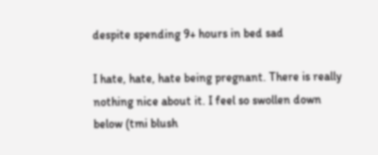despite spending 9+ hours in bed sad

I hate, hate, hate being pregnant. There is really nothing nice about it. I feel so swollen down below (tmi blush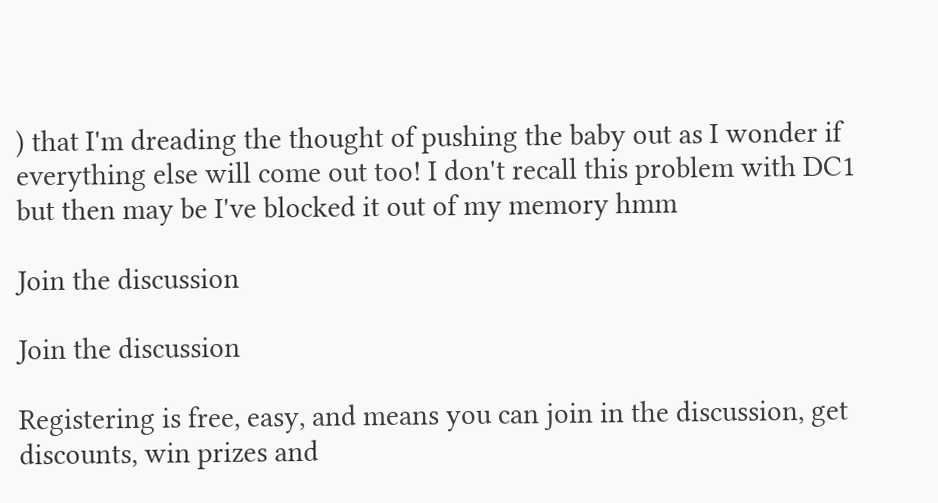) that I'm dreading the thought of pushing the baby out as I wonder if everything else will come out too! I don't recall this problem with DC1 but then may be I've blocked it out of my memory hmm

Join the discussion

Join the discussion

Registering is free, easy, and means you can join in the discussion, get discounts, win prizes and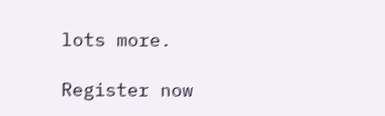lots more.

Register now